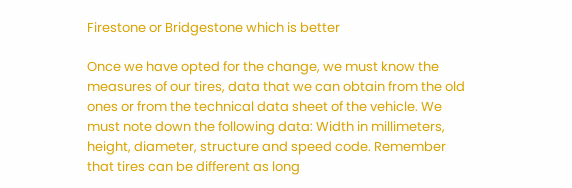Firestone or Bridgestone which is better

Once we have opted for the change, we must know the measures of our tires, data that we can obtain from the old ones or from the technical data sheet of the vehicle. We must note down the following data: Width in millimeters, height, diameter, structure and speed code. Remember that tires can be different as long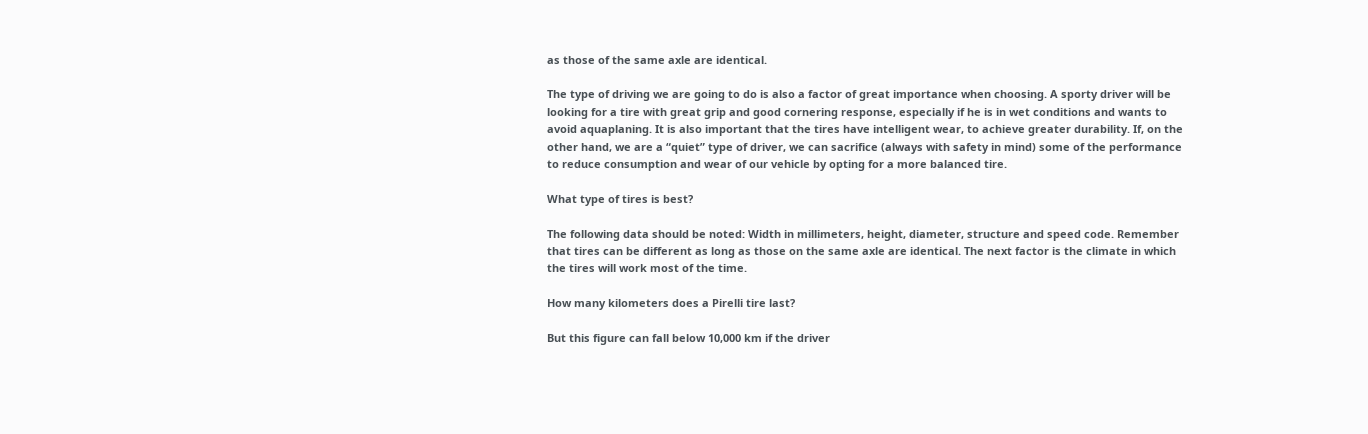as those of the same axle are identical.

The type of driving we are going to do is also a factor of great importance when choosing. A sporty driver will be looking for a tire with great grip and good cornering response, especially if he is in wet conditions and wants to avoid aquaplaning. It is also important that the tires have intelligent wear, to achieve greater durability. If, on the other hand, we are a “quiet” type of driver, we can sacrifice (always with safety in mind) some of the performance to reduce consumption and wear of our vehicle by opting for a more balanced tire.

What type of tires is best?

The following data should be noted: Width in millimeters, height, diameter, structure and speed code. Remember that tires can be different as long as those on the same axle are identical. The next factor is the climate in which the tires will work most of the time.

How many kilometers does a Pirelli tire last?

But this figure can fall below 10,000 km if the driver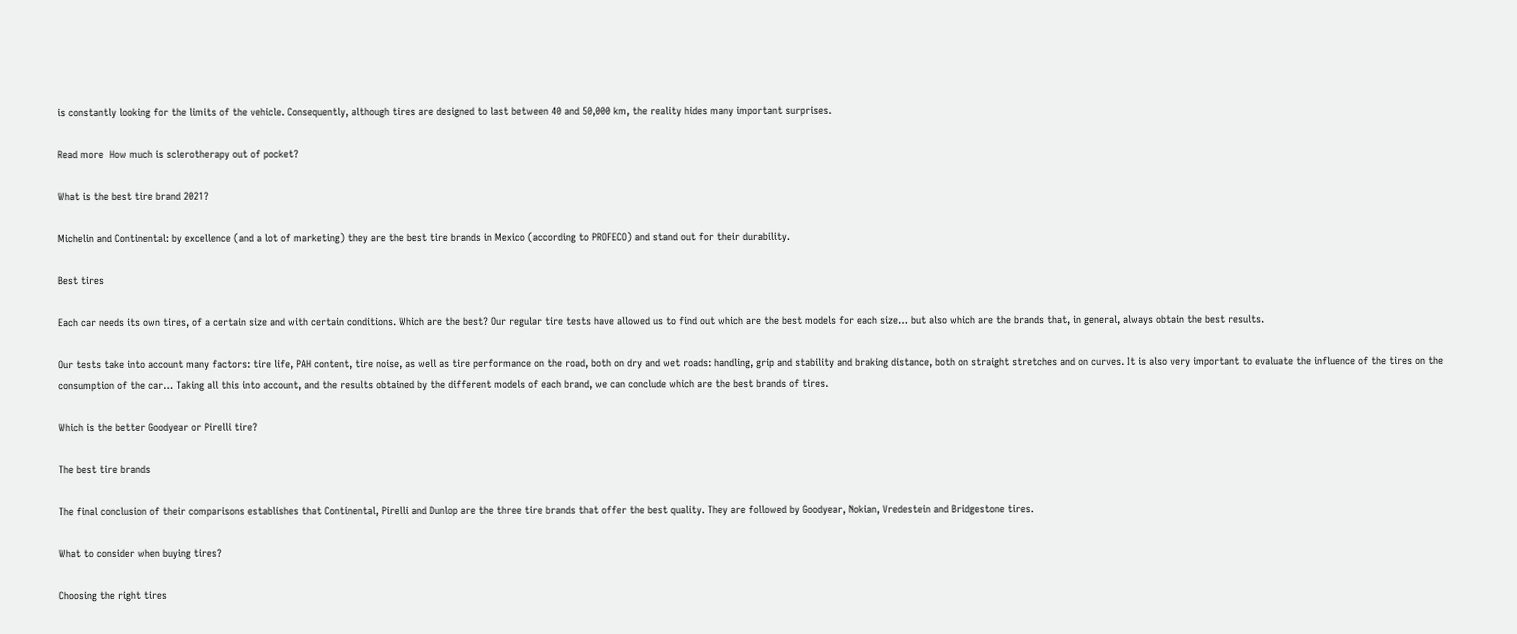is constantly looking for the limits of the vehicle. Consequently, although tires are designed to last between 40 and 50,000 km, the reality hides many important surprises.

Read more  How much is sclerotherapy out of pocket?

What is the best tire brand 2021?

Michelin and Continental: by excellence (and a lot of marketing) they are the best tire brands in Mexico (according to PROFECO) and stand out for their durability.

Best tires

Each car needs its own tires, of a certain size and with certain conditions. Which are the best? Our regular tire tests have allowed us to find out which are the best models for each size… but also which are the brands that, in general, always obtain the best results.

Our tests take into account many factors: tire life, PAH content, tire noise, as well as tire performance on the road, both on dry and wet roads: handling, grip and stability and braking distance, both on straight stretches and on curves. It is also very important to evaluate the influence of the tires on the consumption of the car… Taking all this into account, and the results obtained by the different models of each brand, we can conclude which are the best brands of tires.

Which is the better Goodyear or Pirelli tire?

The best tire brands

The final conclusion of their comparisons establishes that Continental, Pirelli and Dunlop are the three tire brands that offer the best quality. They are followed by Goodyear, Nokian, Vredestein and Bridgestone tires.

What to consider when buying tires?

Choosing the right tires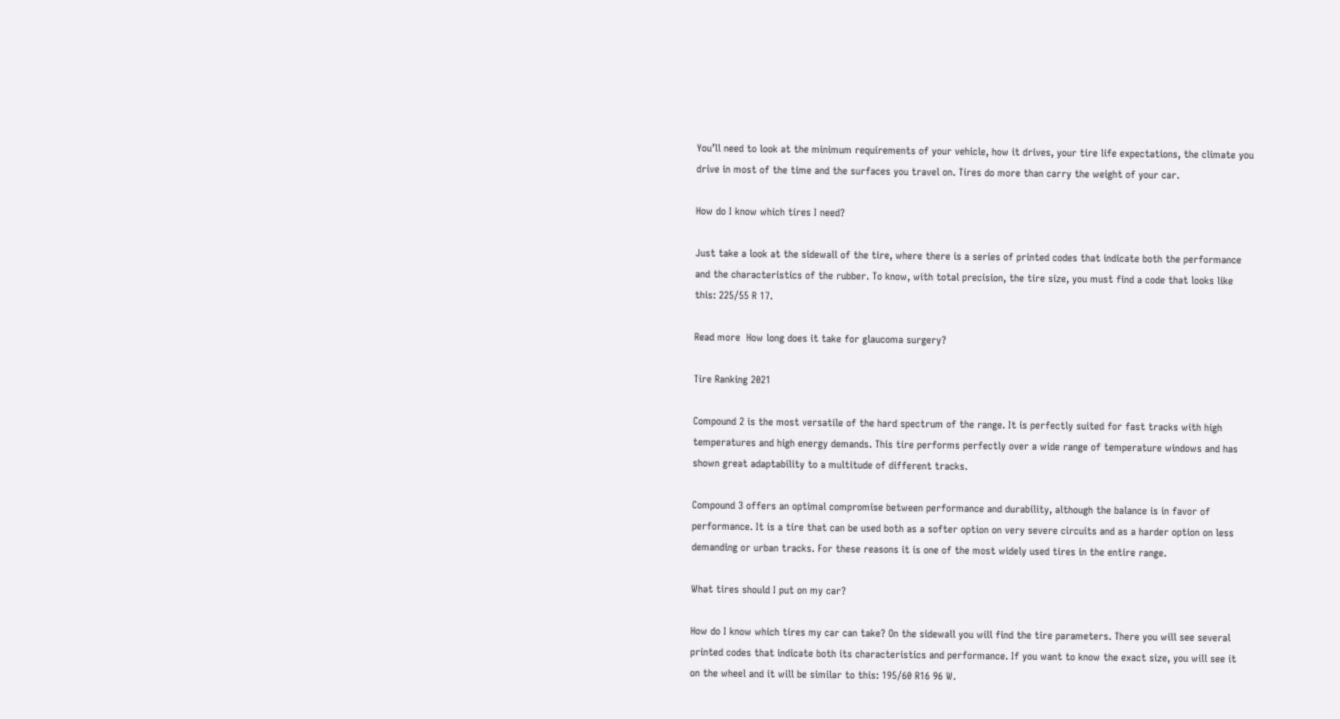You’ll need to look at the minimum requirements of your vehicle, how it drives, your tire life expectations, the climate you drive in most of the time and the surfaces you travel on. Tires do more than carry the weight of your car.

How do I know which tires I need?

Just take a look at the sidewall of the tire, where there is a series of printed codes that indicate both the performance and the characteristics of the rubber. To know, with total precision, the tire size, you must find a code that looks like this: 225/55 R 17.

Read more  How long does it take for glaucoma surgery?

Tire Ranking 2021

Compound 2 is the most versatile of the hard spectrum of the range. It is perfectly suited for fast tracks with high temperatures and high energy demands. This tire performs perfectly over a wide range of temperature windows and has shown great adaptability to a multitude of different tracks.

Compound 3 offers an optimal compromise between performance and durability, although the balance is in favor of performance. It is a tire that can be used both as a softer option on very severe circuits and as a harder option on less demanding or urban tracks. For these reasons it is one of the most widely used tires in the entire range.

What tires should I put on my car?

How do I know which tires my car can take? On the sidewall you will find the tire parameters. There you will see several printed codes that indicate both its characteristics and performance. If you want to know the exact size, you will see it on the wheel and it will be similar to this: 195/60 R16 96 W.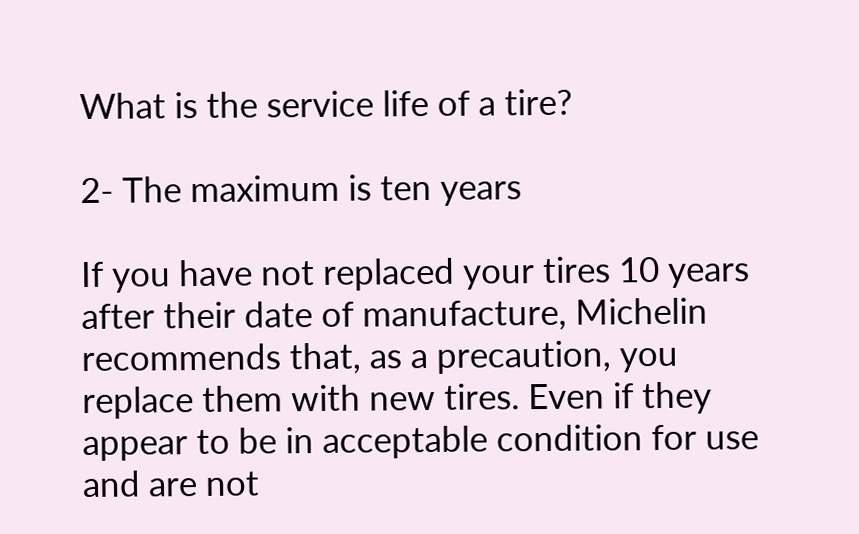What is the service life of a tire?

2- The maximum is ten years

If you have not replaced your tires 10 years after their date of manufacture, Michelin recommends that, as a precaution, you replace them with new tires. Even if they appear to be in acceptable condition for use and are not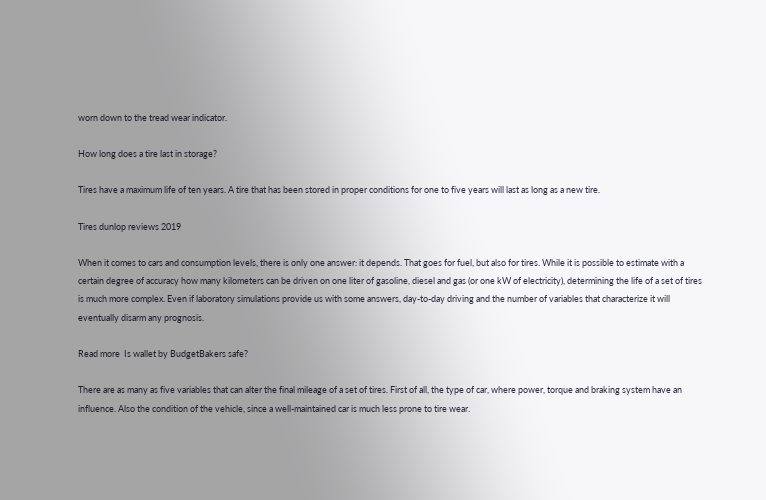worn down to the tread wear indicator.

How long does a tire last in storage?

Tires have a maximum life of ten years. A tire that has been stored in proper conditions for one to five years will last as long as a new tire.

Tires dunlop reviews 2019

When it comes to cars and consumption levels, there is only one answer: it depends. That goes for fuel, but also for tires. While it is possible to estimate with a certain degree of accuracy how many kilometers can be driven on one liter of gasoline, diesel and gas (or one kW of electricity), determining the life of a set of tires is much more complex. Even if laboratory simulations provide us with some answers, day-to-day driving and the number of variables that characterize it will eventually disarm any prognosis.

Read more  Is wallet by BudgetBakers safe?

There are as many as five variables that can alter the final mileage of a set of tires. First of all, the type of car, where power, torque and braking system have an influence. Also the condition of the vehicle, since a well-maintained car is much less prone to tire wear.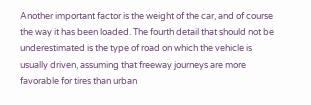Another important factor is the weight of the car, and of course the way it has been loaded. The fourth detail that should not be underestimated is the type of road on which the vehicle is usually driven, assuming that freeway journeys are more favorable for tires than urban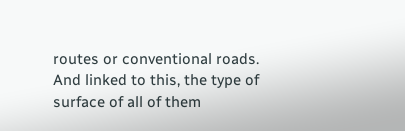routes or conventional roads. And linked to this, the type of surface of all of them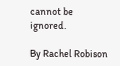cannot be ignored.

By Rachel Robison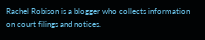Rachel Robison is a blogger who collects information on court filings and notices.